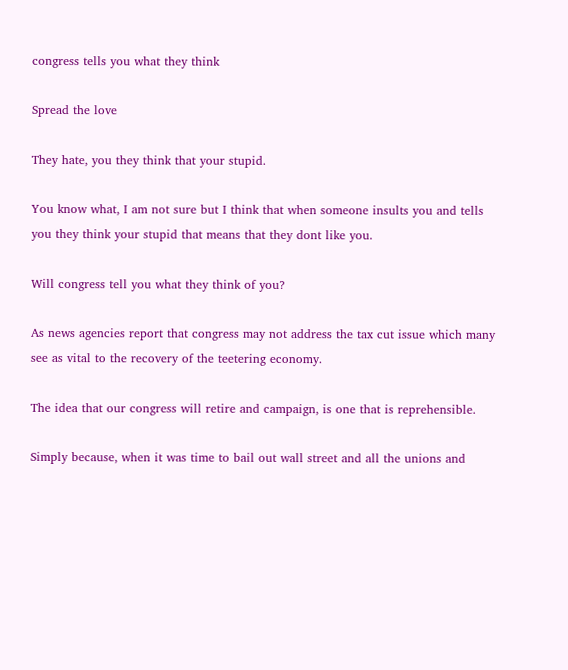congress tells you what they think

Spread the love

They hate, you they think that your stupid.

You know what, I am not sure but I think that when someone insults you and tells you they think your stupid that means that they dont like you.

Will congress tell you what they think of you?

As news agencies report that congress may not address the tax cut issue which many see as vital to the recovery of the teetering economy.

The idea that our congress will retire and campaign, is one that is reprehensible.

Simply because, when it was time to bail out wall street and all the unions and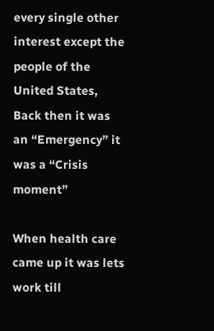every single other interest except the people of the United States, Back then it was an “Emergency” it was a “Crisis moment”

When health care came up it was lets work till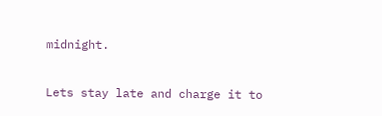midnight.

Lets stay late and charge it to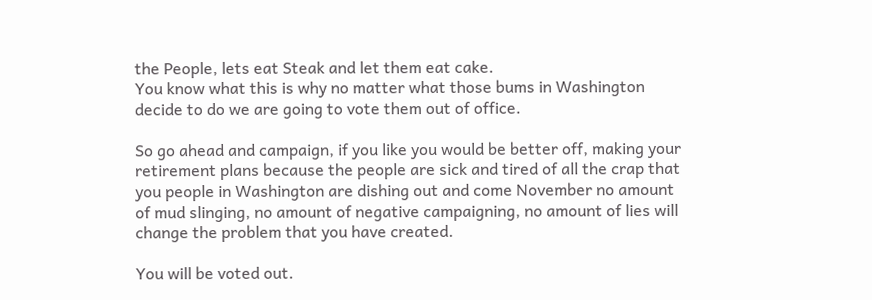the People, lets eat Steak and let them eat cake.
You know what this is why no matter what those bums in Washington decide to do we are going to vote them out of office.

So go ahead and campaign, if you like you would be better off, making your retirement plans because the people are sick and tired of all the crap that you people in Washington are dishing out and come November no amount of mud slinging, no amount of negative campaigning, no amount of lies will change the problem that you have created.

You will be voted out.